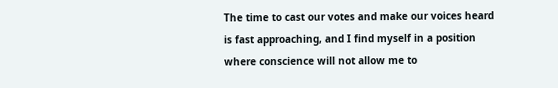The time to cast our votes and make our voices heard is fast approaching, and I find myself in a position where conscience will not allow me to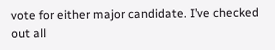vote for either major candidate. I’ve checked out all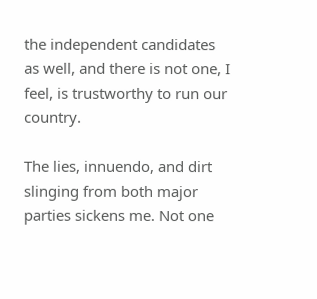the independent candidates as well, and there is not one, I feel, is trustworthy to run our country.

The lies, innuendo, and dirt slinging from both major parties sickens me. Not one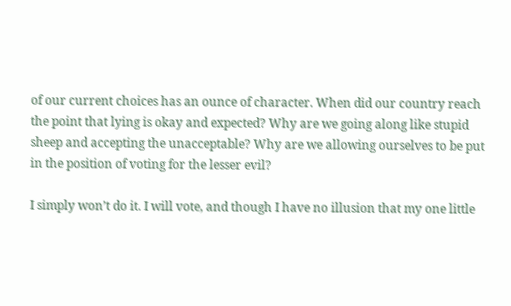of our current choices has an ounce of character. When did our country reach the point that lying is okay and expected? Why are we going along like stupid sheep and accepting the unacceptable? Why are we allowing ourselves to be put in the position of voting for the lesser evil?

I simply won’t do it. I will vote, and though I have no illusion that my one little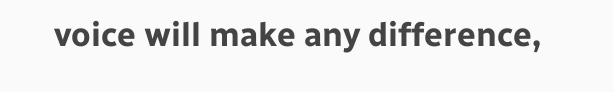voice will make any difference,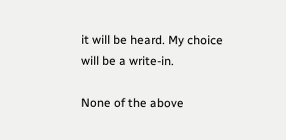it will be heard. My choice will be a write-in.

None of the above